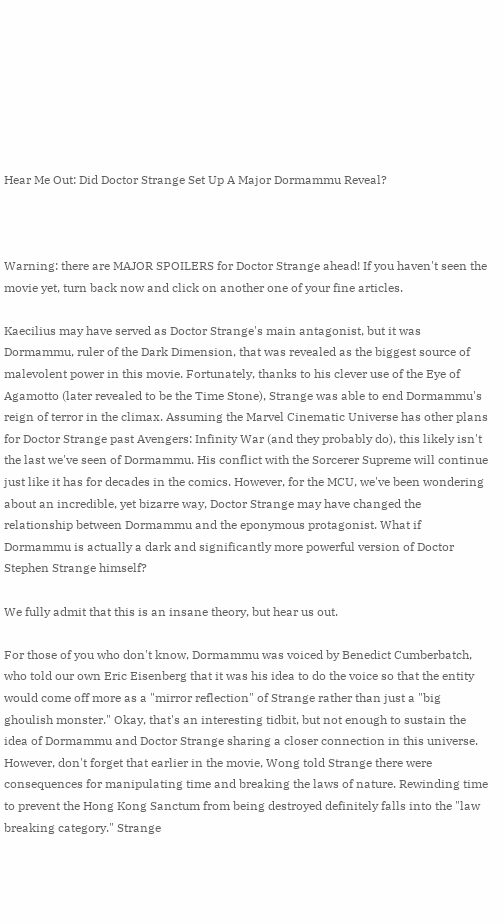Hear Me Out: Did Doctor Strange Set Up A Major Dormammu Reveal?



Warning: there are MAJOR SPOILERS for Doctor Strange ahead! If you haven't seen the movie yet, turn back now and click on another one of your fine articles.

Kaecilius may have served as Doctor Strange's main antagonist, but it was Dormammu, ruler of the Dark Dimension, that was revealed as the biggest source of malevolent power in this movie. Fortunately, thanks to his clever use of the Eye of Agamotto (later revealed to be the Time Stone), Strange was able to end Dormammu's reign of terror in the climax. Assuming the Marvel Cinematic Universe has other plans for Doctor Strange past Avengers: Infinity War (and they probably do), this likely isn't the last we've seen of Dormammu. His conflict with the Sorcerer Supreme will continue just like it has for decades in the comics. However, for the MCU, we've been wondering about an incredible, yet bizarre way, Doctor Strange may have changed the relationship between Dormammu and the eponymous protagonist. What if Dormammu is actually a dark and significantly more powerful version of Doctor Stephen Strange himself?

We fully admit that this is an insane theory, but hear us out.

For those of you who don't know, Dormammu was voiced by Benedict Cumberbatch, who told our own Eric Eisenberg that it was his idea to do the voice so that the entity would come off more as a "mirror reflection" of Strange rather than just a "big ghoulish monster." Okay, that's an interesting tidbit, but not enough to sustain the idea of Dormammu and Doctor Strange sharing a closer connection in this universe. However, don't forget that earlier in the movie, Wong told Strange there were consequences for manipulating time and breaking the laws of nature. Rewinding time to prevent the Hong Kong Sanctum from being destroyed definitely falls into the "law breaking category." Strange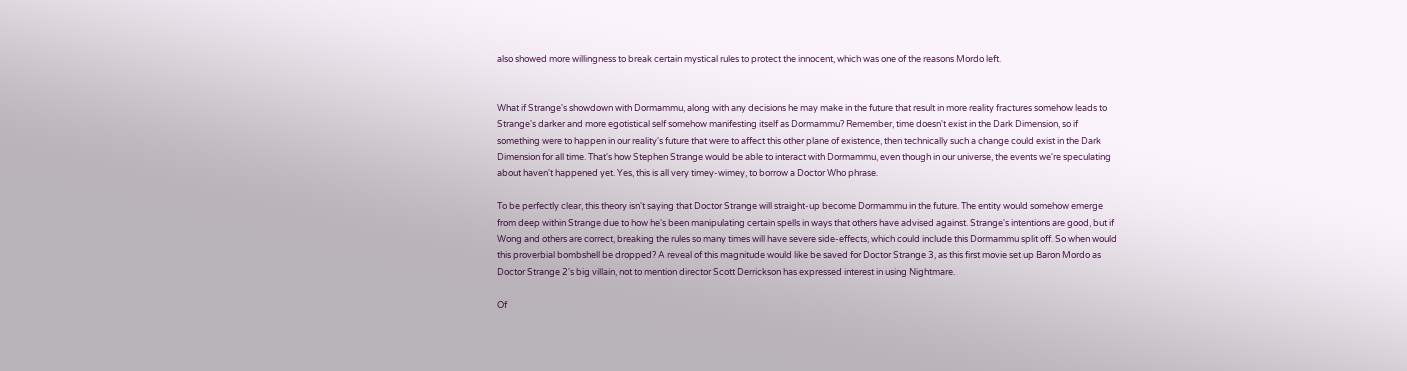also showed more willingness to break certain mystical rules to protect the innocent, which was one of the reasons Mordo left.


What if Strange's showdown with Dormammu, along with any decisions he may make in the future that result in more reality fractures somehow leads to Strange's darker and more egotistical self somehow manifesting itself as Dormammu? Remember, time doesn't exist in the Dark Dimension, so if something were to happen in our reality's future that were to affect this other plane of existence, then technically such a change could exist in the Dark Dimension for all time. That's how Stephen Strange would be able to interact with Dormammu, even though in our universe, the events we're speculating about haven't happened yet. Yes, this is all very timey-wimey, to borrow a Doctor Who phrase.

To be perfectly clear, this theory isn't saying that Doctor Strange will straight-up become Dormammu in the future. The entity would somehow emerge from deep within Strange due to how he's been manipulating certain spells in ways that others have advised against. Strange's intentions are good, but if Wong and others are correct, breaking the rules so many times will have severe side-effects, which could include this Dormammu split off. So when would this proverbial bombshell be dropped? A reveal of this magnitude would like be saved for Doctor Strange 3, as this first movie set up Baron Mordo as Doctor Strange 2's big villain, not to mention director Scott Derrickson has expressed interest in using Nightmare.

Of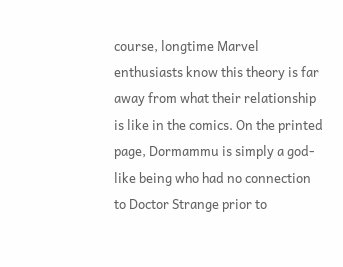course, longtime Marvel enthusiasts know this theory is far away from what their relationship is like in the comics. On the printed page, Dormammu is simply a god-like being who had no connection to Doctor Strange prior to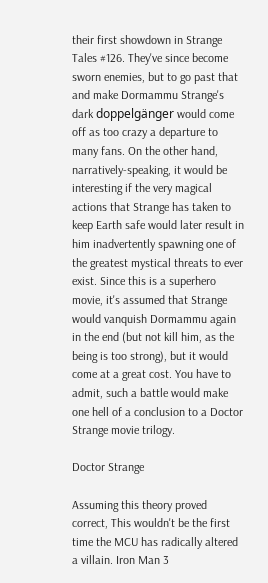their first showdown in Strange Tales #126. They've since become sworn enemies, but to go past that and make Dormammu Strange's dark doppelgänger would come off as too crazy a departure to many fans. On the other hand, narratively-speaking, it would be interesting if the very magical actions that Strange has taken to keep Earth safe would later result in him inadvertently spawning one of the greatest mystical threats to ever exist. Since this is a superhero movie, it's assumed that Strange would vanquish Dormammu again in the end (but not kill him, as the being is too strong), but it would come at a great cost. You have to admit, such a battle would make one hell of a conclusion to a Doctor Strange movie trilogy.

Doctor Strange

Assuming this theory proved correct, This wouldn't be the first time the MCU has radically altered a villain. Iron Man 3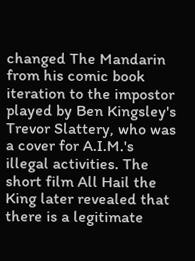changed The Mandarin from his comic book iteration to the impostor played by Ben Kingsley's Trevor Slattery, who was a cover for A.I.M.'s illegal activities. The short film All Hail the King later revealed that there is a legitimate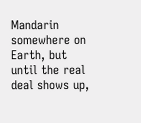Mandarin somewhere on Earth, but until the real deal shows up,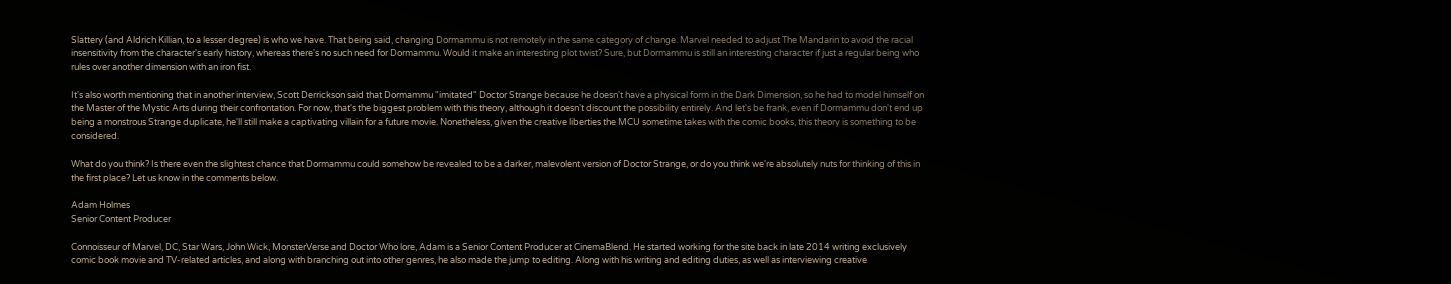Slattery (and Aldrich Killian, to a lesser degree) is who we have. That being said, changing Dormammu is not remotely in the same category of change. Marvel needed to adjust The Mandarin to avoid the racial insensitivity from the character's early history, whereas there's no such need for Dormammu. Would it make an interesting plot twist? Sure, but Dormammu is still an interesting character if just a regular being who rules over another dimension with an iron fist.

It's also worth mentioning that in another interview, Scott Derrickson said that Dormammu "imitated" Doctor Strange because he doesn't have a physical form in the Dark Dimension, so he had to model himself on the Master of the Mystic Arts during their confrontation. For now, that's the biggest problem with this theory, although it doesn't discount the possibility entirely. And let's be frank, even if Dormammu don't end up being a monstrous Strange duplicate, he'll still make a captivating villain for a future movie. Nonetheless, given the creative liberties the MCU sometime takes with the comic books, this theory is something to be considered.

What do you think? Is there even the slightest chance that Dormammu could somehow be revealed to be a darker, malevolent version of Doctor Strange, or do you think we're absolutely nuts for thinking of this in the first place? Let us know in the comments below.

Adam Holmes
Senior Content Producer

Connoisseur of Marvel, DC, Star Wars, John Wick, MonsterVerse and Doctor Who lore, Adam is a Senior Content Producer at CinemaBlend. He started working for the site back in late 2014 writing exclusively comic book movie and TV-related articles, and along with branching out into other genres, he also made the jump to editing. Along with his writing and editing duties, as well as interviewing creative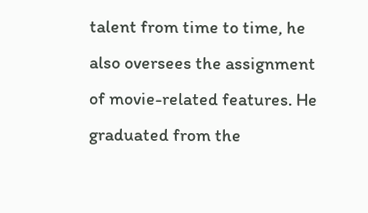talent from time to time, he also oversees the assignment of movie-related features. He graduated from the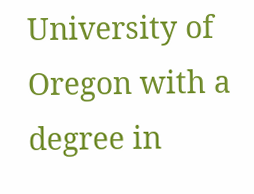University of Oregon with a degree in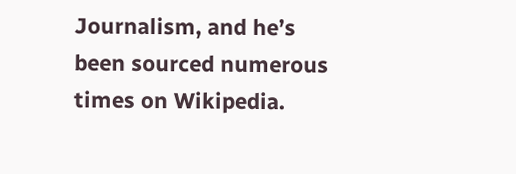Journalism, and he’s been sourced numerous times on Wikipedia.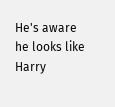He's aware he looks like Harry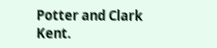Potter and Clark Kent.